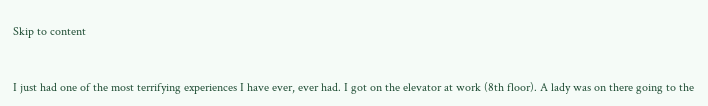Skip to content


I just had one of the most terrifying experiences I have ever, ever had. I got on the elevator at work (8th floor). A lady was on there going to the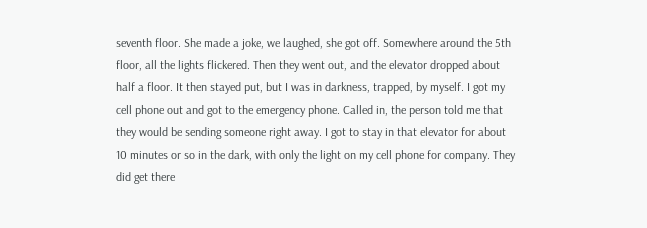seventh floor. She made a joke, we laughed, she got off. Somewhere around the 5th floor, all the lights flickered. Then they went out, and the elevator dropped about half a floor. It then stayed put, but I was in darkness, trapped, by myself. I got my cell phone out and got to the emergency phone. Called in, the person told me that they would be sending someone right away. I got to stay in that elevator for about 10 minutes or so in the dark, with only the light on my cell phone for company. They did get there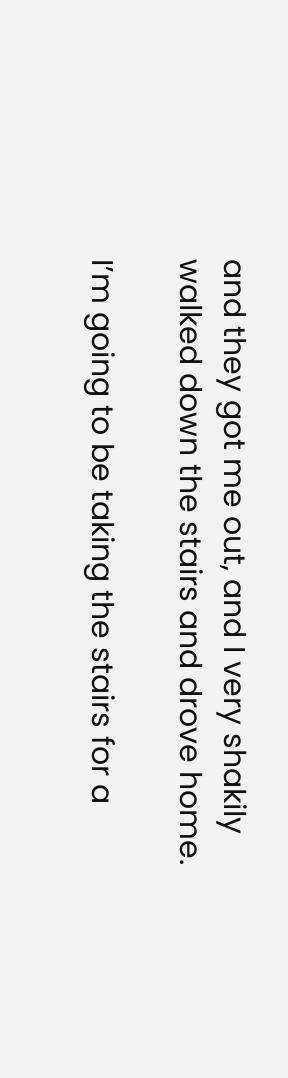and they got me out, and I very shakily walked down the stairs and drove home.

I’m going to be taking the stairs for a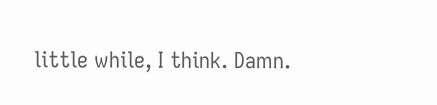little while, I think. Damn.